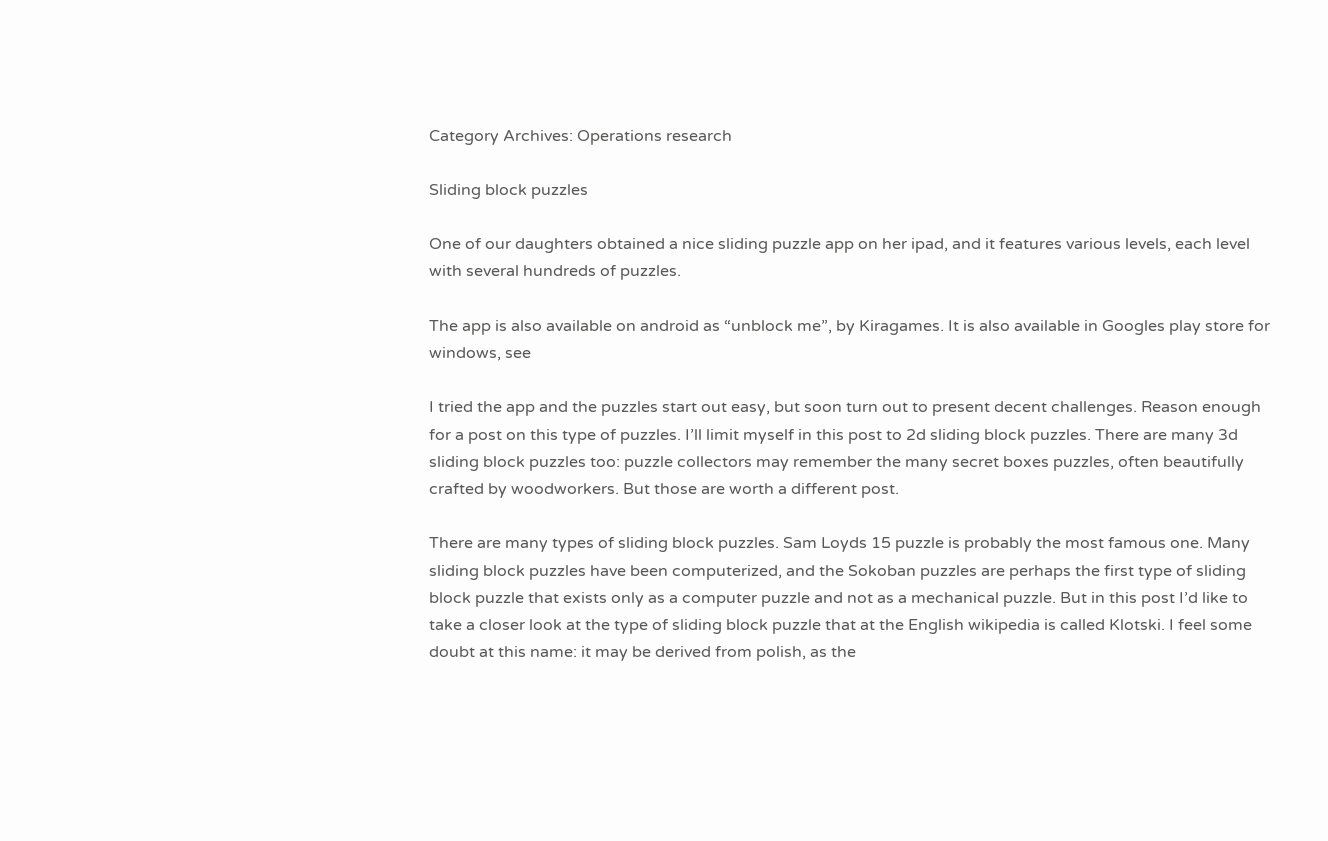Category Archives: Operations research

Sliding block puzzles

One of our daughters obtained a nice sliding puzzle app on her ipad, and it features various levels, each level with several hundreds of puzzles.

The app is also available on android as “unblock me”, by Kiragames. It is also available in Googles play store for windows, see

I tried the app and the puzzles start out easy, but soon turn out to present decent challenges. Reason enough for a post on this type of puzzles. I’ll limit myself in this post to 2d sliding block puzzles. There are many 3d sliding block puzzles too: puzzle collectors may remember the many secret boxes puzzles, often beautifully crafted by woodworkers. But those are worth a different post.

There are many types of sliding block puzzles. Sam Loyds 15 puzzle is probably the most famous one. Many sliding block puzzles have been computerized, and the Sokoban puzzles are perhaps the first type of sliding block puzzle that exists only as a computer puzzle and not as a mechanical puzzle. But in this post I’d like to take a closer look at the type of sliding block puzzle that at the English wikipedia is called Klotski. I feel some doubt at this name: it may be derived from polish, as the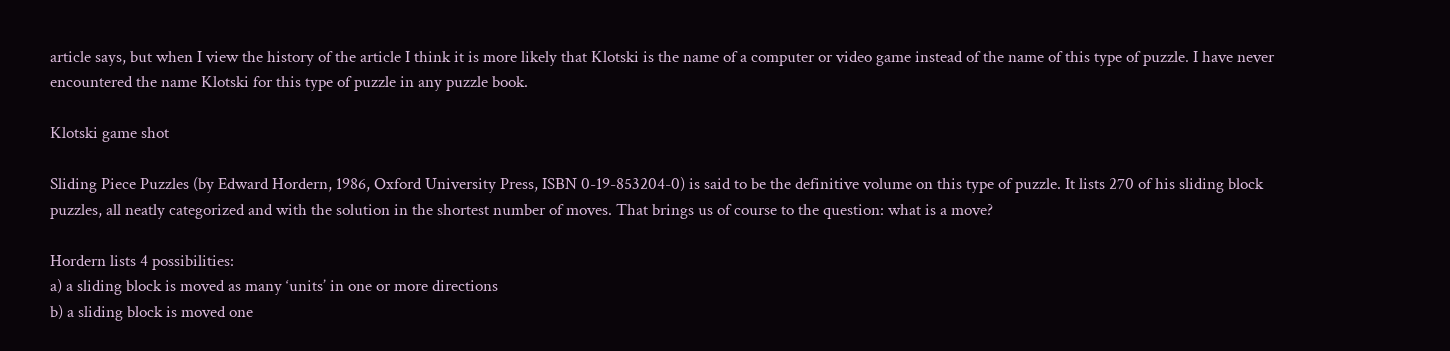article says, but when I view the history of the article I think it is more likely that Klotski is the name of a computer or video game instead of the name of this type of puzzle. I have never encountered the name Klotski for this type of puzzle in any puzzle book.

Klotski game shot

Sliding Piece Puzzles (by Edward Hordern, 1986, Oxford University Press, ISBN 0-19-853204-0) is said to be the definitive volume on this type of puzzle. It lists 270 of his sliding block puzzles, all neatly categorized and with the solution in the shortest number of moves. That brings us of course to the question: what is a move?

Hordern lists 4 possibilities:
a) a sliding block is moved as many ‘units’ in one or more directions
b) a sliding block is moved one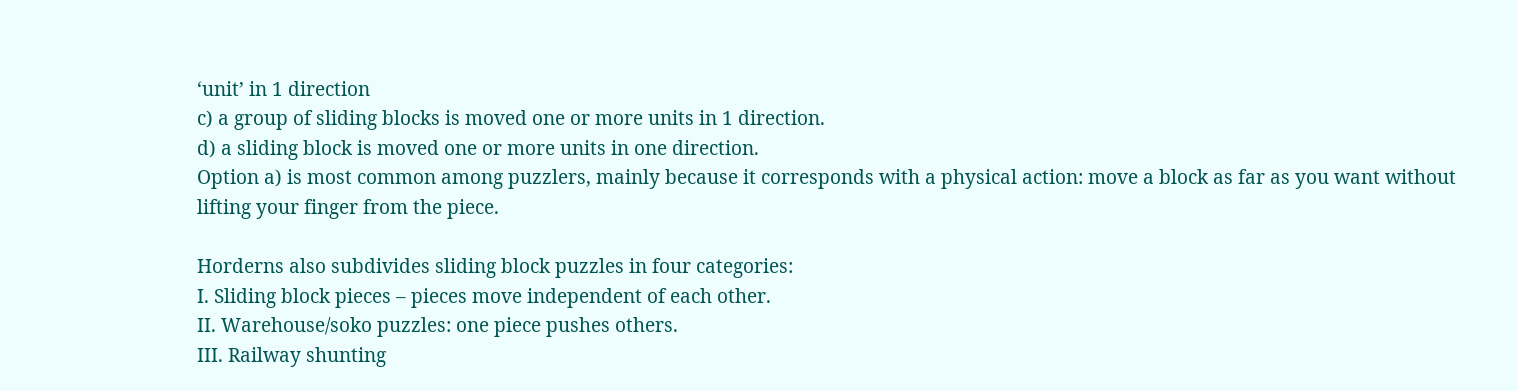‘unit’ in 1 direction
c) a group of sliding blocks is moved one or more units in 1 direction.
d) a sliding block is moved one or more units in one direction.
Option a) is most common among puzzlers, mainly because it corresponds with a physical action: move a block as far as you want without lifting your finger from the piece.

Horderns also subdivides sliding block puzzles in four categories:
I. Sliding block pieces – pieces move independent of each other.
II. Warehouse/soko puzzles: one piece pushes others.
III. Railway shunting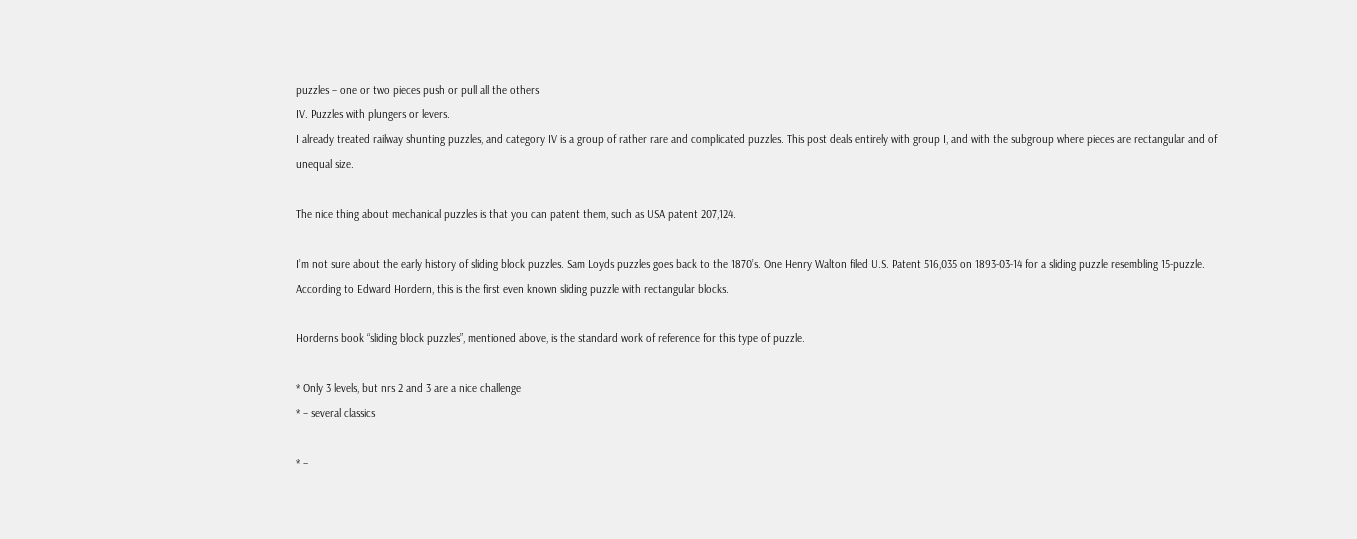puzzles – one or two pieces push or pull all the others
IV. Puzzles with plungers or levers.
I already treated railway shunting puzzles, and category IV is a group of rather rare and complicated puzzles. This post deals entirely with group I, and with the subgroup where pieces are rectangular and of unequal size.

The nice thing about mechanical puzzles is that you can patent them, such as USA patent 207,124.

I’m not sure about the early history of sliding block puzzles. Sam Loyds puzzles goes back to the 1870’s. One Henry Walton filed U.S. Patent 516,035 on 1893-03-14 for a sliding puzzle resembling 15-puzzle. According to Edward Hordern, this is the first even known sliding puzzle with rectangular blocks.

Horderns book “sliding block puzzles”, mentioned above, is the standard work of reference for this type of puzzle.

* Only 3 levels, but nrs 2 and 3 are a nice challenge
* – several classics

* –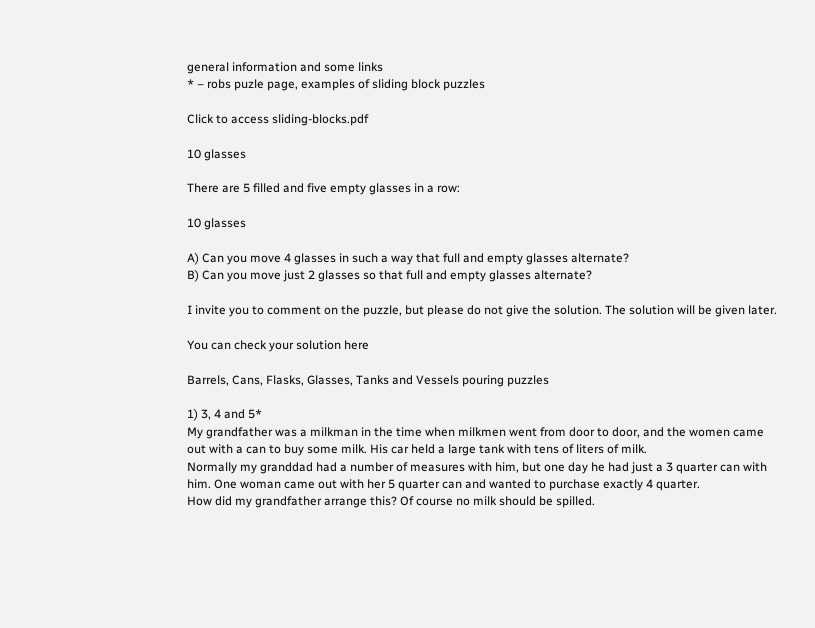general information and some links
* – robs puzle page, examples of sliding block puzzles

Click to access sliding-blocks.pdf

10 glasses

There are 5 filled and five empty glasses in a row:

10 glasses

A) Can you move 4 glasses in such a way that full and empty glasses alternate?
B) Can you move just 2 glasses so that full and empty glasses alternate?

I invite you to comment on the puzzle, but please do not give the solution. The solution will be given later.

You can check your solution here

Barrels, Cans, Flasks, Glasses, Tanks and Vessels pouring puzzles

1) 3, 4 and 5*
My grandfather was a milkman in the time when milkmen went from door to door, and the women came out with a can to buy some milk. His car held a large tank with tens of liters of milk.
Normally my granddad had a number of measures with him, but one day he had just a 3 quarter can with him. One woman came out with her 5 quarter can and wanted to purchase exactly 4 quarter.
How did my grandfather arrange this? Of course no milk should be spilled.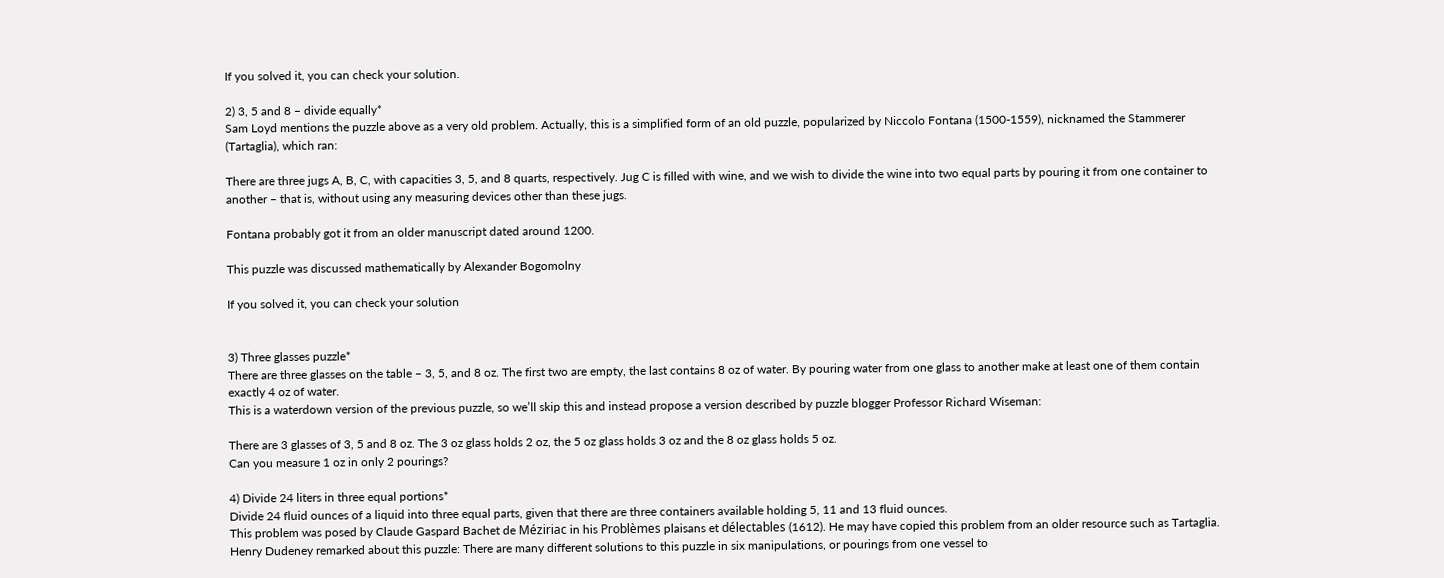If you solved it, you can check your solution.

2) 3, 5 and 8 – divide equally*
Sam Loyd mentions the puzzle above as a very old problem. Actually, this is a simplified form of an old puzzle, popularized by Niccolo Fontana (1500-1559), nicknamed the Stammerer (Tartaglia), which ran:

There are three jugs A, B, C, with capacities 3, 5, and 8 quarts, respectively. Jug C is filled with wine, and we wish to divide the wine into two equal parts by pouring it from one container to another – that is, without using any measuring devices other than these jugs.

Fontana probably got it from an older manuscript dated around 1200.

This puzzle was discussed mathematically by Alexander Bogomolny

If you solved it, you can check your solution


3) Three glasses puzzle*
There are three glasses on the table – 3, 5, and 8 oz. The first two are empty, the last contains 8 oz of water. By pouring water from one glass to another make at least one of them contain exactly 4 oz of water.
This is a waterdown version of the previous puzzle, so we’ll skip this and instead propose a version described by puzzle blogger Professor Richard Wiseman:

There are 3 glasses of 3, 5 and 8 oz. The 3 oz glass holds 2 oz, the 5 oz glass holds 3 oz and the 8 oz glass holds 5 oz.
Can you measure 1 oz in only 2 pourings?

4) Divide 24 liters in three equal portions*
Divide 24 fluid ounces of a liquid into three equal parts, given that there are three containers available holding 5, 11 and 13 fluid ounces.
This problem was posed by Claude Gaspard Bachet de Méziriac in his Problèmes plaisans et délectables (1612). He may have copied this problem from an older resource such as Tartaglia.
Henry Dudeney remarked about this puzzle: There are many different solutions to this puzzle in six manipulations, or pourings from one vessel to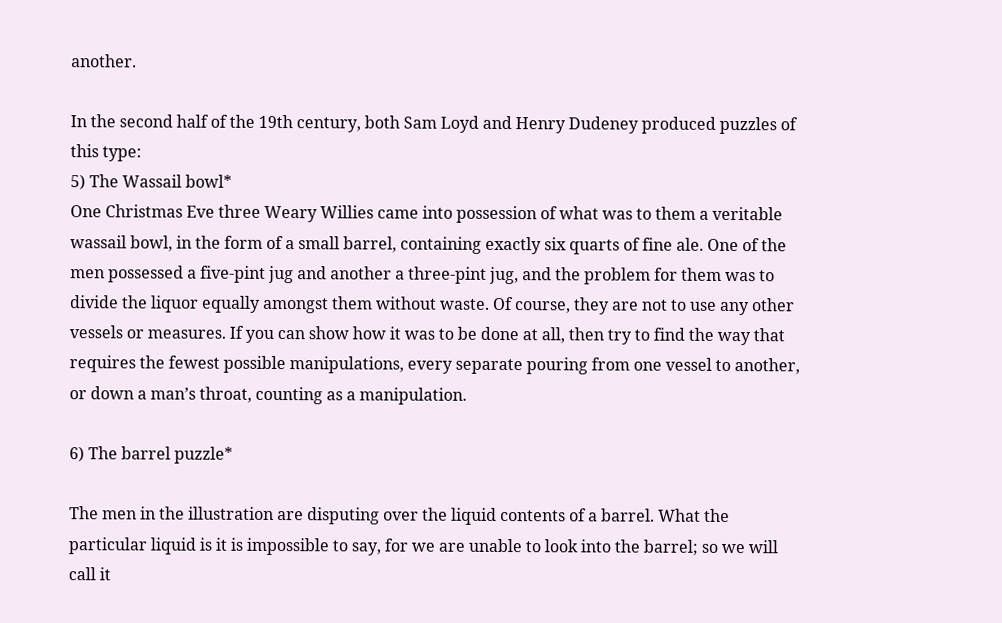another.

In the second half of the 19th century, both Sam Loyd and Henry Dudeney produced puzzles of this type:
5) The Wassail bowl*
One Christmas Eve three Weary Willies came into possession of what was to them a veritable wassail bowl, in the form of a small barrel, containing exactly six quarts of fine ale. One of the men possessed a five-pint jug and another a three-pint jug, and the problem for them was to divide the liquor equally amongst them without waste. Of course, they are not to use any other vessels or measures. If you can show how it was to be done at all, then try to find the way that requires the fewest possible manipulations, every separate pouring from one vessel to another, or down a man’s throat, counting as a manipulation.

6) The barrel puzzle*

The men in the illustration are disputing over the liquid contents of a barrel. What the particular liquid is it is impossible to say, for we are unable to look into the barrel; so we will call it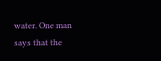water. One man says that the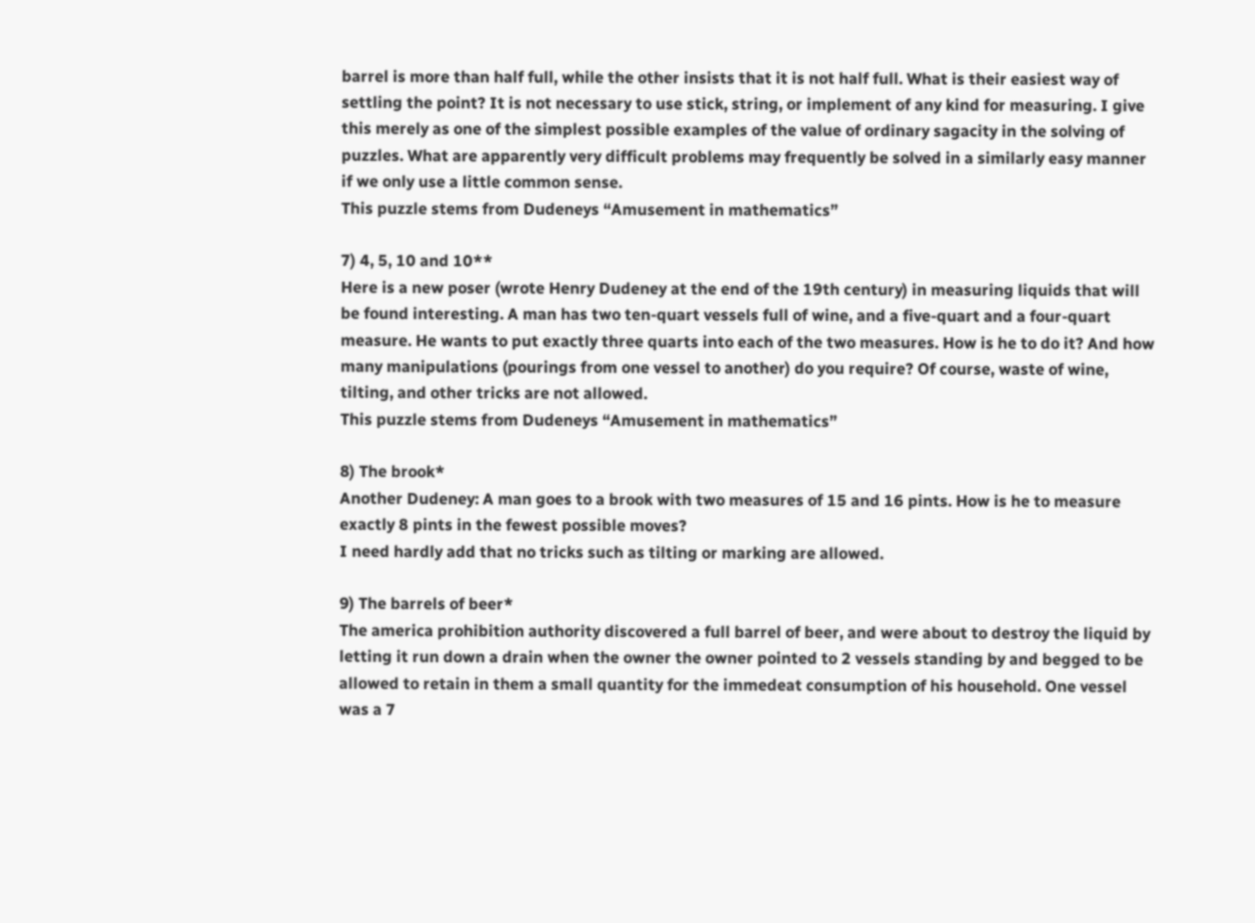barrel is more than half full, while the other insists that it is not half full. What is their easiest way of settling the point? It is not necessary to use stick, string, or implement of any kind for measuring. I give this merely as one of the simplest possible examples of the value of ordinary sagacity in the solving of puzzles. What are apparently very difficult problems may frequently be solved in a similarly easy manner if we only use a little common sense.
This puzzle stems from Dudeneys “Amusement in mathematics”

7) 4, 5, 10 and 10**
Here is a new poser (wrote Henry Dudeney at the end of the 19th century) in measuring liquids that will be found interesting. A man has two ten-quart vessels full of wine, and a five-quart and a four-quart measure. He wants to put exactly three quarts into each of the two measures. How is he to do it? And how many manipulations (pourings from one vessel to another) do you require? Of course, waste of wine, tilting, and other tricks are not allowed.
This puzzle stems from Dudeneys “Amusement in mathematics”

8) The brook*
Another Dudeney: A man goes to a brook with two measures of 15 and 16 pints. How is he to measure exactly 8 pints in the fewest possible moves?
I need hardly add that no tricks such as tilting or marking are allowed.

9) The barrels of beer*
The america prohibition authority discovered a full barrel of beer, and were about to destroy the liquid by letting it run down a drain when the owner the owner pointed to 2 vessels standing by and begged to be allowed to retain in them a small quantity for the immedeat consumption of his household. One vessel was a 7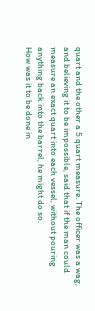quart and the other a 5 quart measure. The officer was a wag, and believing it to be impossible, said that if the man could measure an exact quart into each vessel, without pouring anything back into the barrel, he might do so.
How was it to be done in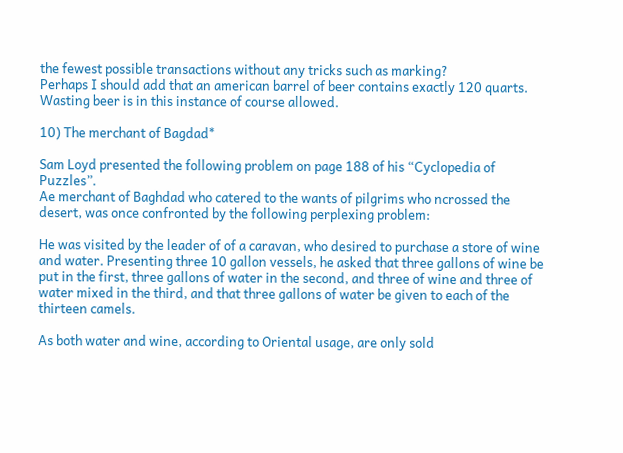the fewest possible transactions without any tricks such as marking?
Perhaps I should add that an american barrel of beer contains exactly 120 quarts. Wasting beer is in this instance of course allowed.

10) The merchant of Bagdad*

Sam Loyd presented the following problem on page 188 of his “Cyclopedia of Puzzles”.
Ae merchant of Baghdad who catered to the wants of pilgrims who ncrossed the desert, was once confronted by the following perplexing problem:

He was visited by the leader of of a caravan, who desired to purchase a store of wine and water. Presenting three 10 gallon vessels, he asked that three gallons of wine be put in the first, three gallons of water in the second, and three of wine and three of water mixed in the third, and that three gallons of water be given to each of the thirteen camels.

As both water and wine, according to Oriental usage, are only sold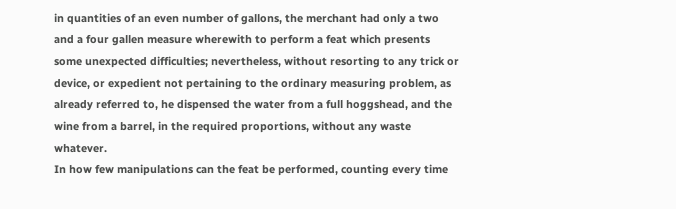in quantities of an even number of gallons, the merchant had only a two and a four gallen measure wherewith to perform a feat which presents some unexpected difficulties; nevertheless, without resorting to any trick or device, or expedient not pertaining to the ordinary measuring problem, as already referred to, he dispensed the water from a full hoggshead, and the wine from a barrel, in the required proportions, without any waste whatever.
In how few manipulations can the feat be performed, counting every time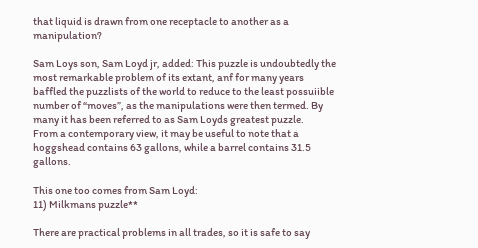that liquid is drawn from one receptacle to another as a manipulation?

Sam Loys son, Sam Loyd jr, added: This puzzle is undoubtedly the most remarkable problem of its extant, anf for many years baffled the puzzlists of the world to reduce to the least possuiible number of “moves”, as the manipulations were then termed. By many it has been referred to as Sam Loyds greatest puzzle.
From a contemporary view, it may be useful to note that a hoggshead contains 63 gallons, while a barrel contains 31.5 gallons.

This one too comes from Sam Loyd:
11) Milkmans puzzle**

There are practical problems in all trades, so it is safe to say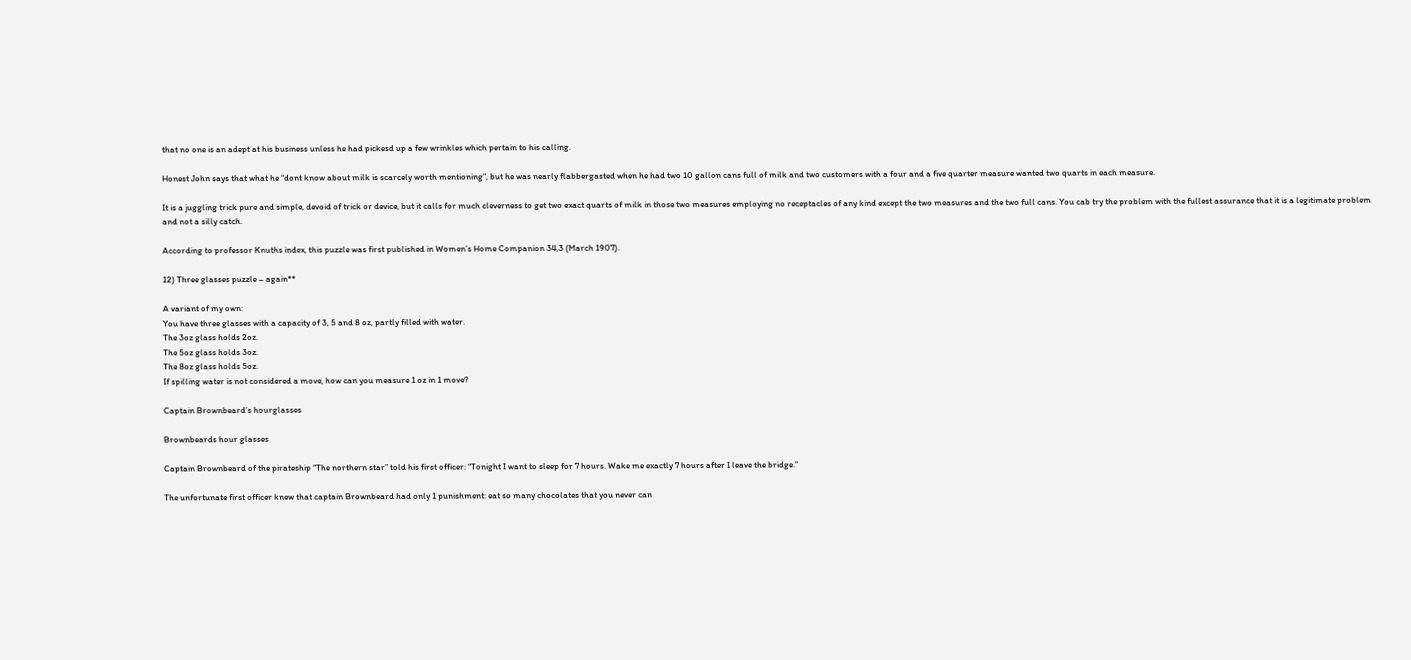that no one is an adept at his business unless he had pickesd up a few wrinkles which pertain to his calling.

Honest John says that what he “dont know about milk is scarcely worth mentioning”, but he was nearly flabbergasted when he had two 10 gallon cans full of milk and two customers with a four and a five quarter measure wanted two quarts in each measure.

It is a juggling trick pure and simple, devoid of trick or device, but it calls for much cleverness to get two exact quarts of milk in those two measures employing no receptacles of any kind except the two measures and the two full cans. You cab try the problem with the fullest assurance that it is a legitimate problem and not a silly catch.

According to professor Knuths index, this puzzle was first published in Women’s Home Companion 34,3 (March 1907).

12) Three glasses puzzle – again**

A variant of my own:
You have three glasses with a capacity of 3, 5 and 8 oz, partly filled with water.
The 3oz glass holds 2oz.
The 5oz glass holds 3oz.
The 8oz glass holds 5oz.
If spilling water is not considered a move, how can you measure 1 oz in 1 move?

Captain Brownbeard’s hourglasses

Brownbeards hour glasses

Captain Brownbeard of the pirateship “The northern star” told his first officer: “Tonight I want to sleep for 7 hours. Wake me exactly 7 hours after I leave the bridge.”

The unfortunate first officer knew that captain Brownbeard had only 1 punishment: eat so many chocolates that you never can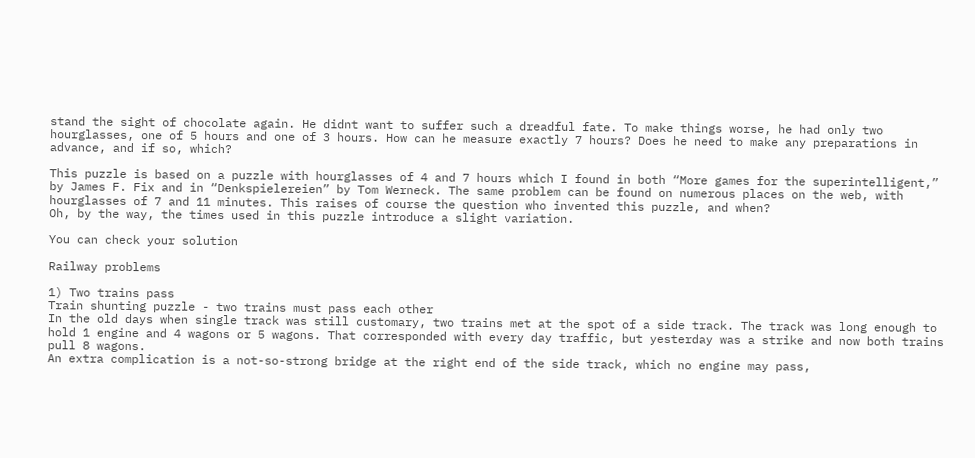stand the sight of chocolate again. He didnt want to suffer such a dreadful fate. To make things worse, he had only two hourglasses, one of 5 hours and one of 3 hours. How can he measure exactly 7 hours? Does he need to make any preparations in advance, and if so, which?

This puzzle is based on a puzzle with hourglasses of 4 and 7 hours which I found in both “More games for the superintelligent,” by James F. Fix and in “Denkspielereien” by Tom Werneck. The same problem can be found on numerous places on the web, with hourglasses of 7 and 11 minutes. This raises of course the question who invented this puzzle, and when?
Oh, by the way, the times used in this puzzle introduce a slight variation.

You can check your solution

Railway problems

1) Two trains pass
Train shunting puzzle - two trains must pass each other
In the old days when single track was still customary, two trains met at the spot of a side track. The track was long enough to hold 1 engine and 4 wagons or 5 wagons. That corresponded with every day traffic, but yesterday was a strike and now both trains pull 8 wagons.
An extra complication is a not-so-strong bridge at the right end of the side track, which no engine may pass,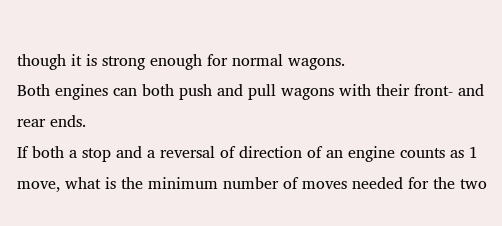though it is strong enough for normal wagons.
Both engines can both push and pull wagons with their front- and rear ends.
If both a stop and a reversal of direction of an engine counts as 1 move, what is the minimum number of moves needed for the two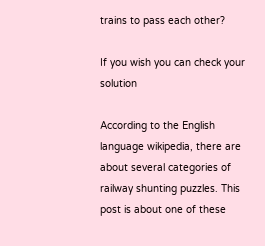trains to pass each other?

If you wish you can check your solution

According to the English language wikipedia, there are about several categories of railway shunting puzzles. This post is about one of these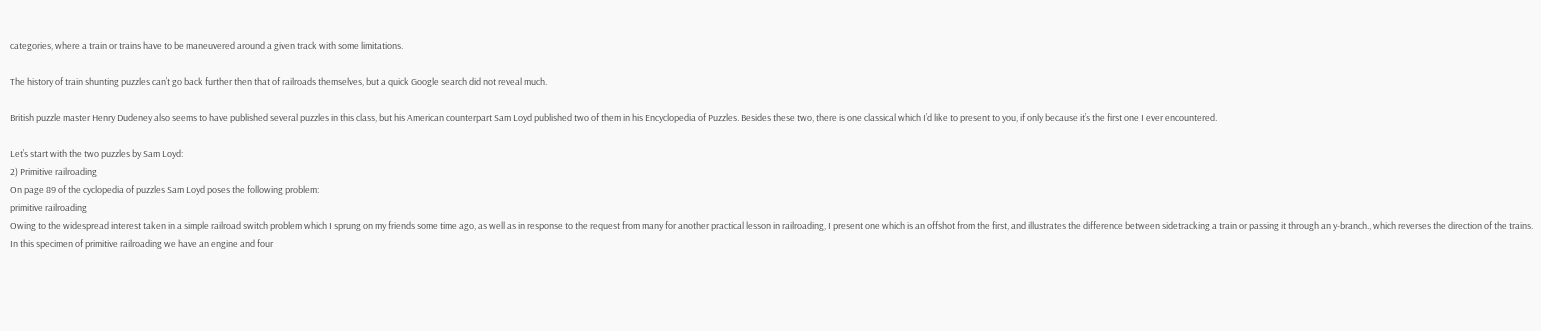categories, where a train or trains have to be maneuvered around a given track with some limitations.

The history of train shunting puzzles can’t go back further then that of railroads themselves, but a quick Google search did not reveal much.

British puzzle master Henry Dudeney also seems to have published several puzzles in this class, but his American counterpart Sam Loyd published two of them in his Encyclopedia of Puzzles. Besides these two, there is one classical which I’d like to present to you, if only because it’s the first one I ever encountered.

Let’s start with the two puzzles by Sam Loyd:
2) Primitive railroading
On page 89 of the cyclopedia of puzzles Sam Loyd poses the following problem:
primitive railroading
Owing to the widespread interest taken in a simple railroad switch problem which I sprung on my friends some time ago, as well as in response to the request from many for another practical lesson in railroading, I present one which is an offshot from the first, and illustrates the difference between sidetracking a train or passing it through an y-branch., which reverses the direction of the trains.
In this specimen of primitive railroading we have an engine and four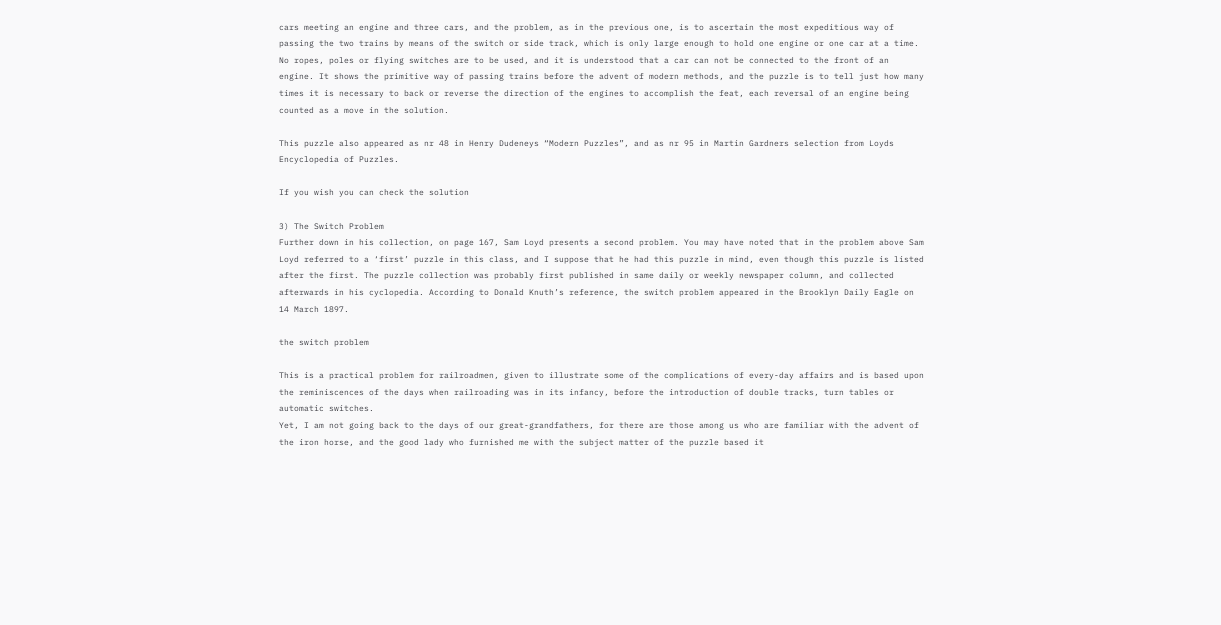cars meeting an engine and three cars, and the problem, as in the previous one, is to ascertain the most expeditious way of passing the two trains by means of the switch or side track, which is only large enough to hold one engine or one car at a time.
No ropes, poles or flying switches are to be used, and it is understood that a car can not be connected to the front of an engine. It shows the primitive way of passing trains before the advent of modern methods, and the puzzle is to tell just how many times it is necessary to back or reverse the direction of the engines to accomplish the feat, each reversal of an engine being counted as a move in the solution.

This puzzle also appeared as nr 48 in Henry Dudeneys “Modern Puzzles”, and as nr 95 in Martin Gardners selection from Loyds Encyclopedia of Puzzles.

If you wish you can check the solution

3) The Switch Problem
Further down in his collection, on page 167, Sam Loyd presents a second problem. You may have noted that in the problem above Sam Loyd referred to a ‘first’ puzzle in this class, and I suppose that he had this puzzle in mind, even though this puzzle is listed after the first. The puzzle collection was probably first published in same daily or weekly newspaper column, and collected afterwards in his cyclopedia. According to Donald Knuth’s reference, the switch problem appeared in the Brooklyn Daily Eagle on 14 March 1897.

the switch problem

This is a practical problem for railroadmen, given to illustrate some of the complications of every-day affairs and is based upon the reminiscences of the days when railroading was in its infancy, before the introduction of double tracks, turn tables or automatic switches.
Yet, I am not going back to the days of our great-grandfathers, for there are those among us who are familiar with the advent of the iron horse, and the good lady who furnished me with the subject matter of the puzzle based it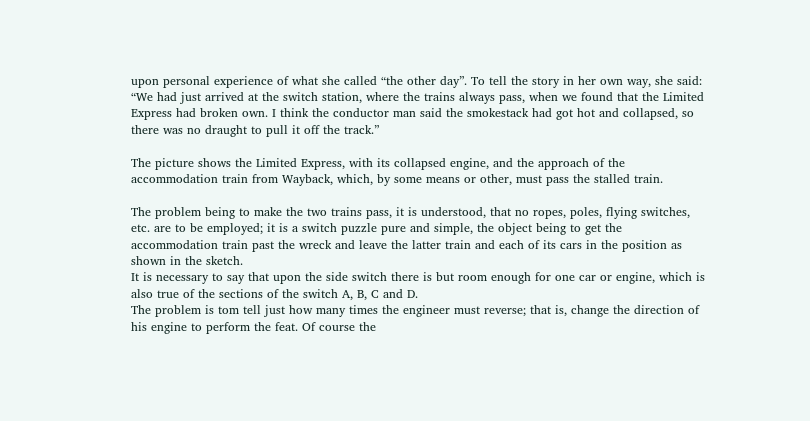upon personal experience of what she called “the other day”. To tell the story in her own way, she said:
“We had just arrived at the switch station, where the trains always pass, when we found that the Limited Express had broken own. I think the conductor man said the smokestack had got hot and collapsed, so there was no draught to pull it off the track.”

The picture shows the Limited Express, with its collapsed engine, and the approach of the accommodation train from Wayback, which, by some means or other, must pass the stalled train.

The problem being to make the two trains pass, it is understood, that no ropes, poles, flying switches, etc. are to be employed; it is a switch puzzle pure and simple, the object being to get the accommodation train past the wreck and leave the latter train and each of its cars in the position as shown in the sketch.
It is necessary to say that upon the side switch there is but room enough for one car or engine, which is also true of the sections of the switch A, B, C and D.
The problem is tom tell just how many times the engineer must reverse; that is, change the direction of his engine to perform the feat. Of course the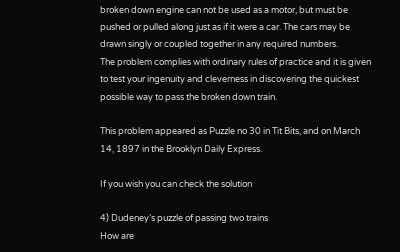broken down engine can not be used as a motor, but must be pushed or pulled along just as if it were a car. The cars may be drawn singly or coupled together in any required numbers.
The problem complies with ordinary rules of practice and it is given to test your ingenuity and cleverness in discovering the quickest possible way to pass the broken down train.

This problem appeared as Puzzle no 30 in Tit Bits, and on March 14, 1897 in the Brooklyn Daily Express.

If you wish you can check the solution

4) Dudeney’s puzzle of passing two trains
How are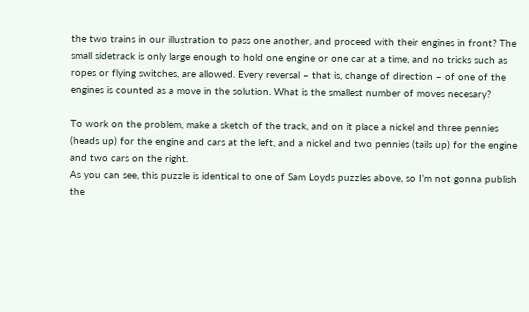the two trains in our illustration to pass one another, and proceed with their engines in front? The small sidetrack is only large enough to hold one engine or one car at a time, and no tricks such as ropes or flying switches, are allowed. Every reversal – that is, change of direction – of one of the engines is counted as a move in the solution. What is the smallest number of moves necesary?

To work on the problem, make a sketch of the track, and on it place a nickel and three pennies (heads up) for the engine and cars at the left, and a nickel and two pennies (tails up) for the engine and two cars on the right.
As you can see, this puzzle is identical to one of Sam Loyds puzzles above, so I’m not gonna publish the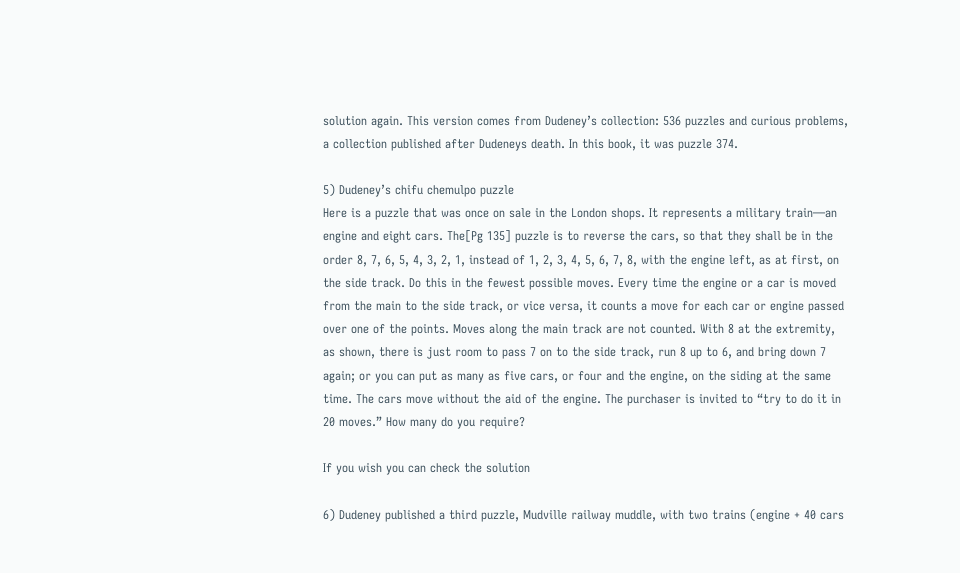solution again. This version comes from Dudeney’s collection: 536 puzzles and curious problems, a collection published after Dudeneys death. In this book, it was puzzle 374.

5) Dudeney’s chifu chemulpo puzzle
Here is a puzzle that was once on sale in the London shops. It represents a military train—an engine and eight cars. The[Pg 135] puzzle is to reverse the cars, so that they shall be in the order 8, 7, 6, 5, 4, 3, 2, 1, instead of 1, 2, 3, 4, 5, 6, 7, 8, with the engine left, as at first, on the side track. Do this in the fewest possible moves. Every time the engine or a car is moved from the main to the side track, or vice versa, it counts a move for each car or engine passed over one of the points. Moves along the main track are not counted. With 8 at the extremity, as shown, there is just room to pass 7 on to the side track, run 8 up to 6, and bring down 7 again; or you can put as many as five cars, or four and the engine, on the siding at the same time. The cars move without the aid of the engine. The purchaser is invited to “try to do it in 20 moves.” How many do you require?

If you wish you can check the solution

6) Dudeney published a third puzzle, Mudville railway muddle, with two trains (engine + 40 cars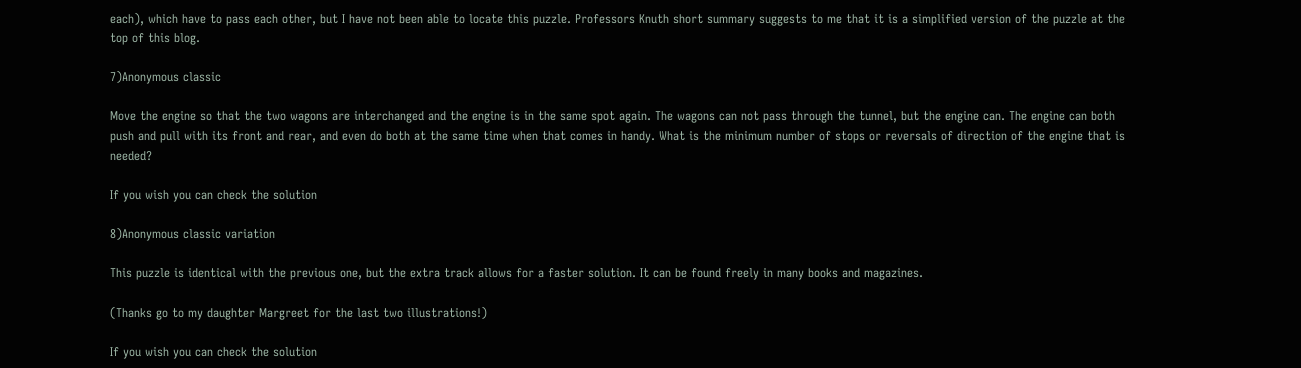each), which have to pass each other, but I have not been able to locate this puzzle. Professors Knuth short summary suggests to me that it is a simplified version of the puzzle at the top of this blog.

7)Anonymous classic

Move the engine so that the two wagons are interchanged and the engine is in the same spot again. The wagons can not pass through the tunnel, but the engine can. The engine can both push and pull with its front and rear, and even do both at the same time when that comes in handy. What is the minimum number of stops or reversals of direction of the engine that is needed?

If you wish you can check the solution

8)Anonymous classic variation

This puzzle is identical with the previous one, but the extra track allows for a faster solution. It can be found freely in many books and magazines.

(Thanks go to my daughter Margreet for the last two illustrations!)

If you wish you can check the solution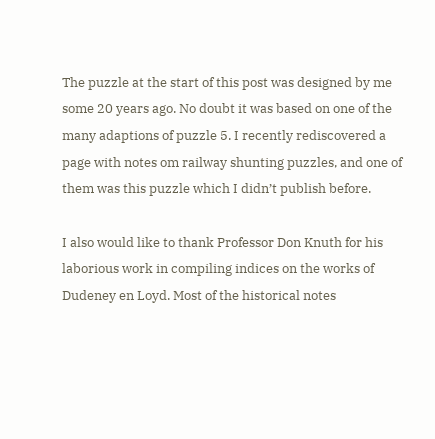The puzzle at the start of this post was designed by me some 20 years ago. No doubt it was based on one of the many adaptions of puzzle 5. I recently rediscovered a page with notes om railway shunting puzzles, and one of them was this puzzle which I didn’t publish before.

I also would like to thank Professor Don Knuth for his laborious work in compiling indices on the works of Dudeney en Loyd. Most of the historical notes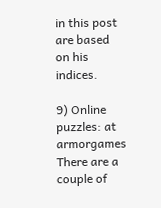in this post are based on his indices.

9) Online puzzles: at armorgames
There are a couple of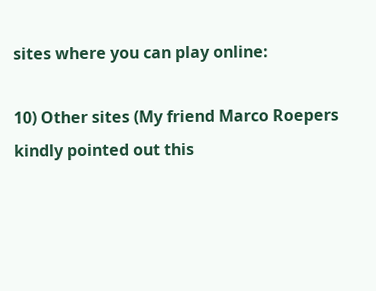sites where you can play online:

10) Other sites (My friend Marco Roepers kindly pointed out this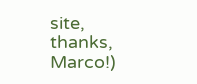site, thanks, Marco!)